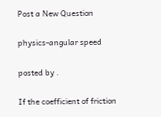Post a New Question

physics-angular speed

posted by .

If the coefficient of friction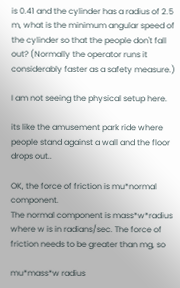is 0.41 and the cylinder has a radius of 2.5 m, what is the minimum angular speed of the cylinder so that the people don't fall out? (Normally the operator runs it considerably faster as a safety measure.)

I am not seeing the physical setup here.

its like the amusement park ride where people stand against a wall and the floor drops out..

OK, the force of friction is mu*normal component.
The normal component is mass*w*radius where w is in radians/sec. The force of friction needs to be greater than mg, so

mu*mass*w radius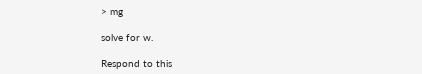> mg

solve for w.

Respond to this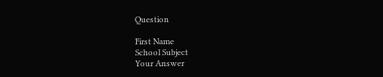Question

First Name
School Subject
Your Answer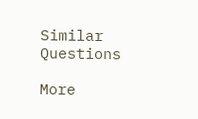Similar Questions

More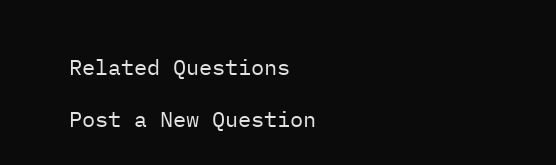Related Questions

Post a New Question